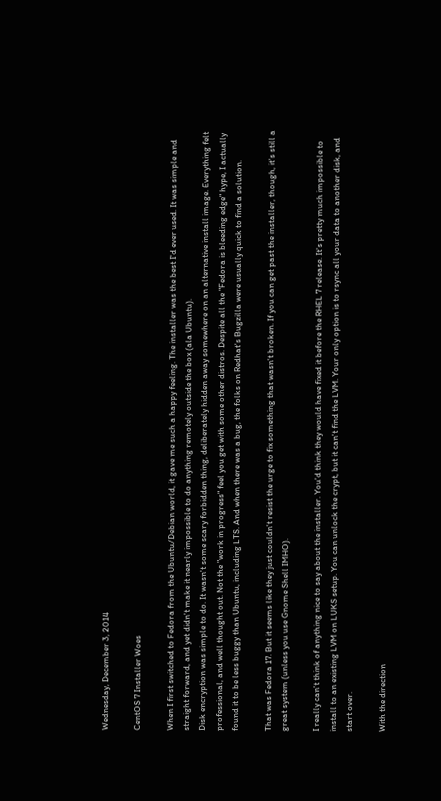Wednesday, December 3, 2014

CentOS 7 Installer Woes

When I first switched to Fedora from the Ubuntu/Debian world, it gave me such a happy feeling. The installer was the best I'd ever used. It was simple and straight forward, and yet didn't make it nearly impossible to do anything remotely outside the box (ala Ubuntu).
Disk encryption was simple to do. It wasn't some scary forbidden thing, deliberately hidden away somewhere on an alternative install image. Everything felt professional, and well thought out. Not the "work in progress" feel you get with some other distros. Despite all the "Fedora is bleeding edge" hype, I actually found it to be less buggy than Ubuntu, including LTS. And when there was a bug, the folks on Redhat's Bugzilla were usually quick to find a solution.

That was Fedora 17. But it seems like they just couldn't resist the urge to fix something that wasn't broken. If you can get past the installer, though, it's still a great system (unless you use Gnome Shell IMHO).

I really can't think of anything nice to say about the installer. You'd think they would have fixed it before the RHEL 7 release. It's pretty much impossible to install to an existing LVM on LUKS setup. You can unlock the crypt, but it can't find the LVM. Your only option is to rsync all your data to another disk, and start over.

With the direction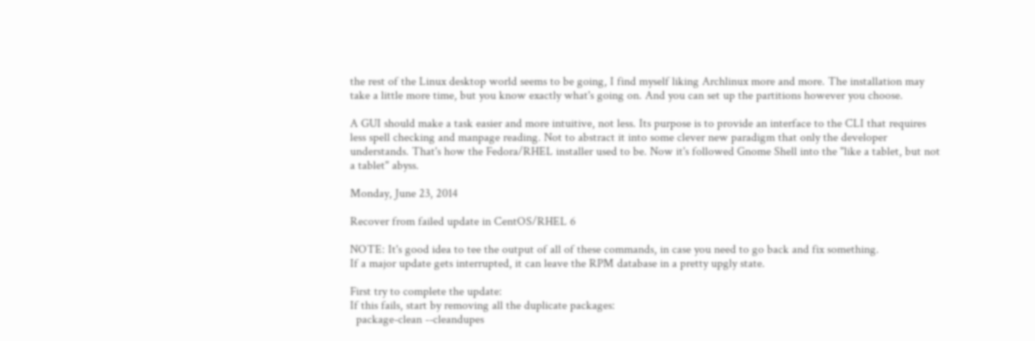the rest of the Linux desktop world seems to be going, I find myself liking Archlinux more and more. The installation may take a little more time, but you know exactly what's going on. And you can set up the partitions however you choose.

A GUI should make a task easier and more intuitive, not less. Its purpose is to provide an interface to the CLI that requires less spell checking and manpage reading. Not to abstract it into some clever new paradigm that only the developer understands. That's how the Fedora/RHEL installer used to be. Now it's followed Gnome Shell into the "like a tablet, but not a tablet" abyss.

Monday, June 23, 2014

Recover from failed update in CentOS/RHEL 6

NOTE: It's good idea to tee the output of all of these commands, in case you need to go back and fix something.
If a major update gets interrupted, it can leave the RPM database in a pretty upgly state.

First try to complete the update:
If this fails, start by removing all the duplicate packages:
  package-clean --cleandupes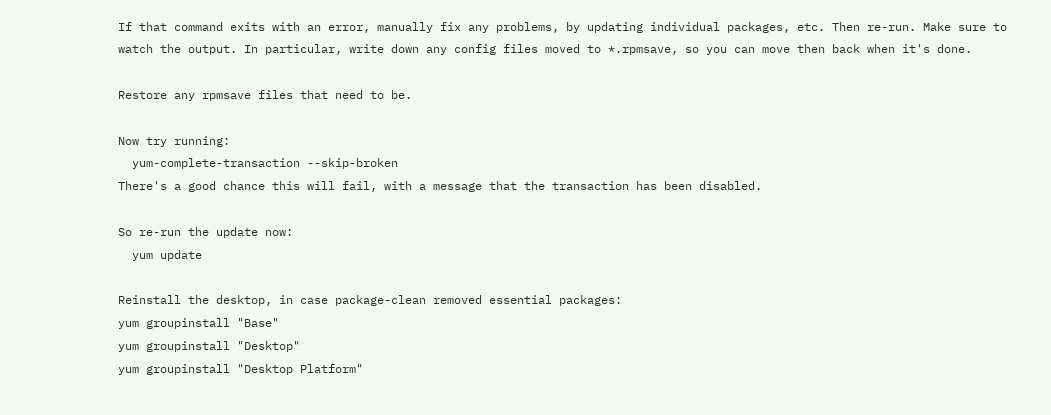If that command exits with an error, manually fix any problems, by updating individual packages, etc. Then re-run. Make sure to watch the output. In particular, write down any config files moved to *.rpmsave, so you can move then back when it's done.

Restore any rpmsave files that need to be.

Now try running:
  yum-complete-transaction --skip-broken
There's a good chance this will fail, with a message that the transaction has been disabled.

So re-run the update now:
  yum update

Reinstall the desktop, in case package-clean removed essential packages:
yum groupinstall "Base"
yum groupinstall "Desktop"
yum groupinstall "Desktop Platform"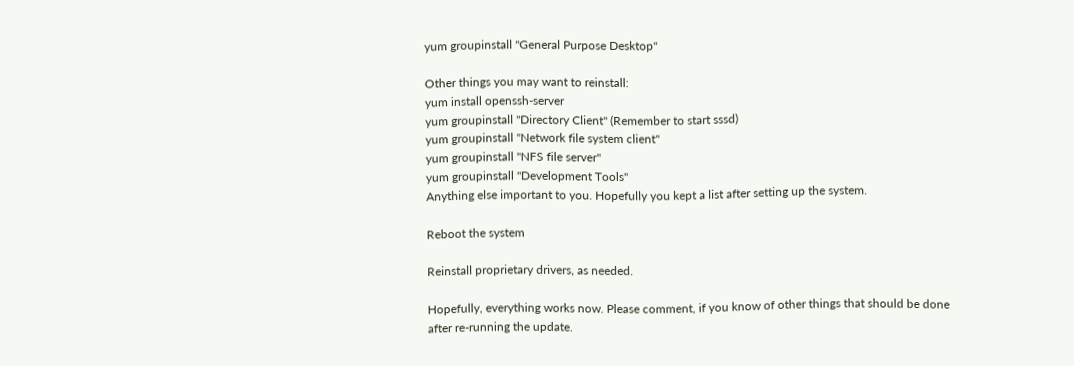yum groupinstall "General Purpose Desktop"

Other things you may want to reinstall:
yum install openssh-server
yum groupinstall "Directory Client" (Remember to start sssd)
yum groupinstall "Network file system client"
yum groupinstall "NFS file server"
yum groupinstall "Development Tools"
Anything else important to you. Hopefully you kept a list after setting up the system.

Reboot the system

Reinstall proprietary drivers, as needed.

Hopefully, everything works now. Please comment, if you know of other things that should be done after re-running the update.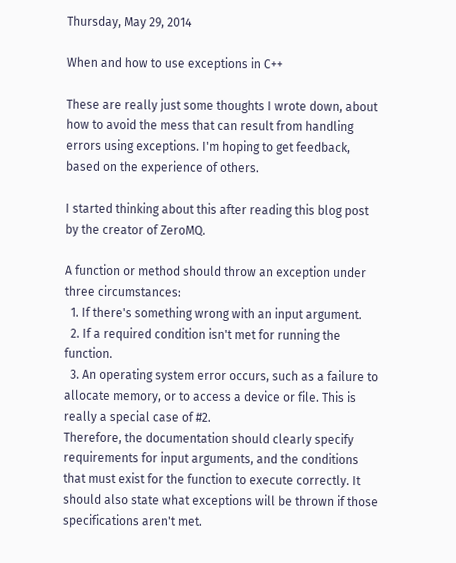Thursday, May 29, 2014

When and how to use exceptions in C++

These are really just some thoughts I wrote down, about how to avoid the mess that can result from handling errors using exceptions. I'm hoping to get feedback, based on the experience of others.

I started thinking about this after reading this blog post by the creator of ZeroMQ.

A function or method should throw an exception under three circumstances:
  1. If there's something wrong with an input argument.
  2. If a required condition isn't met for running the function.
  3. An operating system error occurs, such as a failure to allocate memory, or to access a device or file. This is really a special case of #2.
Therefore, the documentation should clearly specify requirements for input arguments, and the conditions that must exist for the function to execute correctly. It should also state what exceptions will be thrown if those specifications aren't met.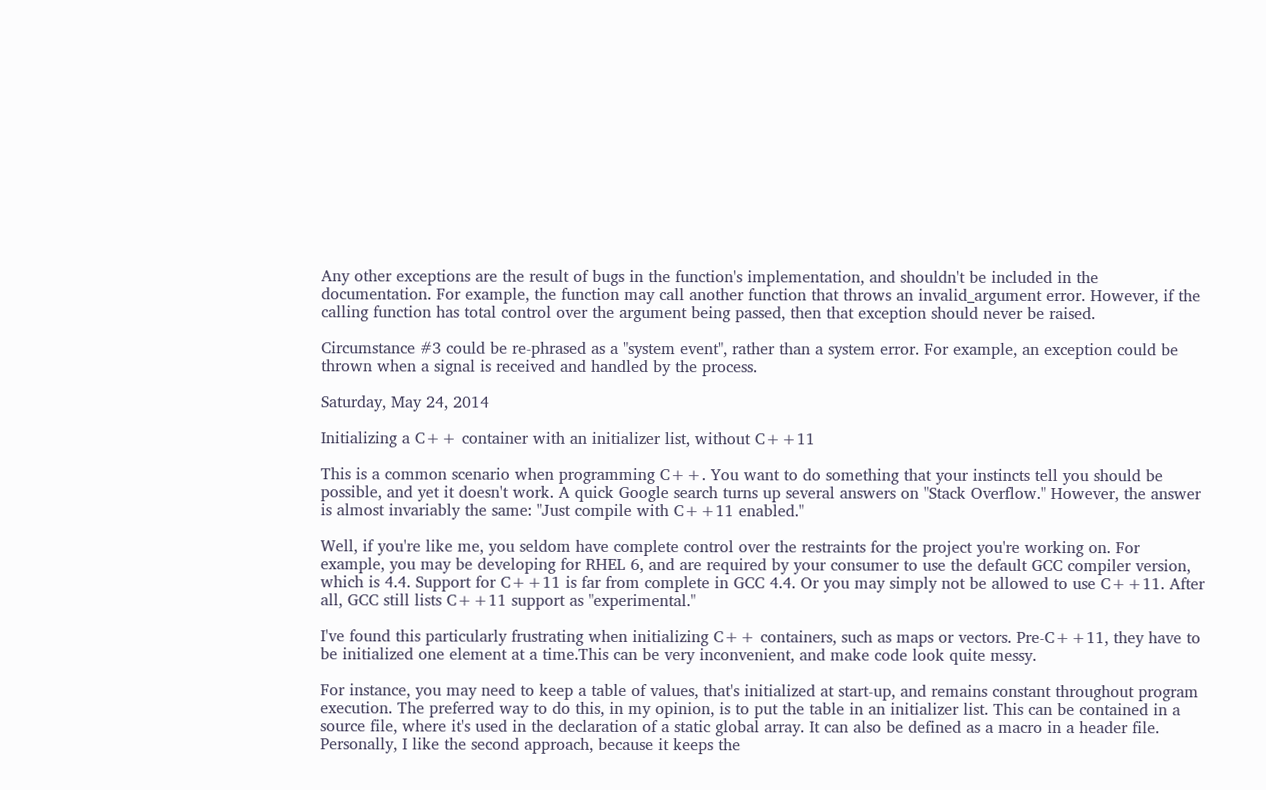Any other exceptions are the result of bugs in the function's implementation, and shouldn't be included in the documentation. For example, the function may call another function that throws an invalid_argument error. However, if the calling function has total control over the argument being passed, then that exception should never be raised.

Circumstance #3 could be re-phrased as a "system event", rather than a system error. For example, an exception could be thrown when a signal is received and handled by the process.

Saturday, May 24, 2014

Initializing a C++ container with an initializer list, without C++11

This is a common scenario when programming C++. You want to do something that your instincts tell you should be possible, and yet it doesn't work. A quick Google search turns up several answers on "Stack Overflow." However, the answer is almost invariably the same: "Just compile with C++11 enabled."

Well, if you're like me, you seldom have complete control over the restraints for the project you're working on. For example, you may be developing for RHEL 6, and are required by your consumer to use the default GCC compiler version, which is 4.4. Support for C++11 is far from complete in GCC 4.4. Or you may simply not be allowed to use C++11. After all, GCC still lists C++11 support as "experimental."

I've found this particularly frustrating when initializing C++ containers, such as maps or vectors. Pre-C++11, they have to be initialized one element at a time.This can be very inconvenient, and make code look quite messy.

For instance, you may need to keep a table of values, that's initialized at start-up, and remains constant throughout program execution. The preferred way to do this, in my opinion, is to put the table in an initializer list. This can be contained in a source file, where it's used in the declaration of a static global array. It can also be defined as a macro in a header file.  Personally, I like the second approach, because it keeps the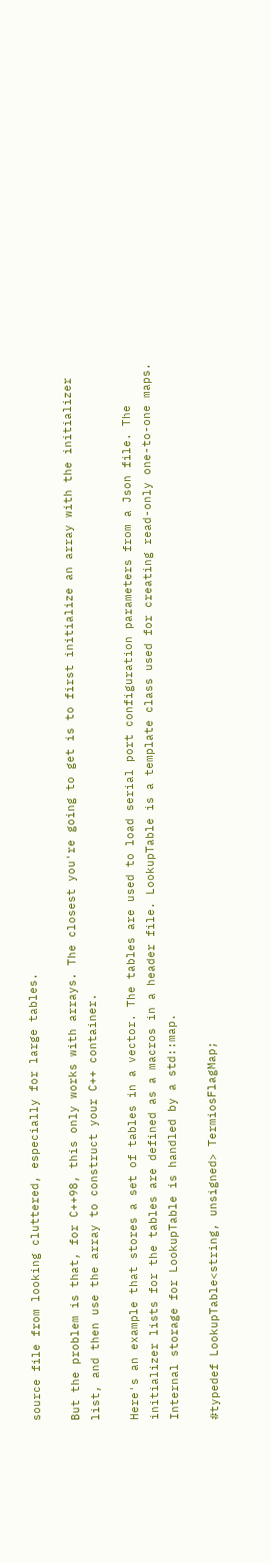source file from looking cluttered, especially for large tables.

But the problem is that, for C++98, this only works with arrays. The closest you're going to get is to first initialize an array with the initializer list, and then use the array to construct your C++ container.

Here's an example that stores a set of tables in a vector. The tables are used to load serial port configuration parameters from a Json file. The initializer lists for the tables are defined as a macros in a header file. LookupTable is a template class used for creating read-only one-to-one maps. Internal storage for LookupTable is handled by a std::map.

#typedef LookupTable<string, unsigned> TermiosFlagMap;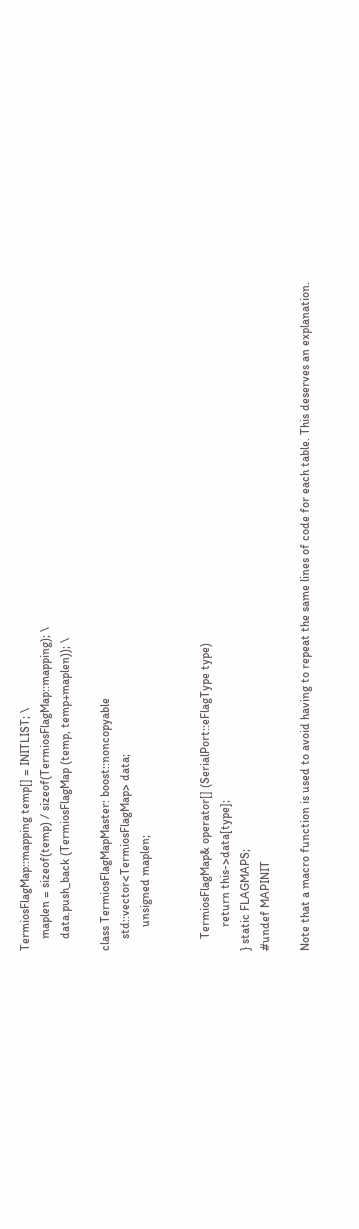TermiosFlagMap::mapping temp[] = INITLIST; \
    maplen = sizeof(temp) / sizeof(TermiosFlagMap::mapping); \
    data.push_back (TermiosFlagMap (temp, temp+maplen)); \

class TermiosFlagMapMaster: boost::noncopyable
    std::vector<TermiosFlagMap> data;
        unsigned maplen;


    TermiosFlagMap& operator[] (SerialPort::eFlagType type)
        return this->data[type];
} static FLAGMAPS;
#undef MAPINIT

Note that a macro function is used to avoid having to repeat the same lines of code for each table. This deserves an explanation.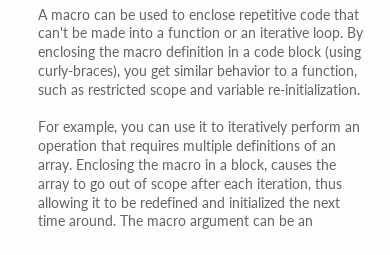A macro can be used to enclose repetitive code that can't be made into a function or an iterative loop. By enclosing the macro definition in a code block (using curly-braces), you get similar behavior to a function, such as restricted scope and variable re-initialization.

For example, you can use it to iteratively perform an operation that requires multiple definitions of an array. Enclosing the macro in a block, causes the array to go out of scope after each iteration, thus allowing it to be redefined and initialized the next time around. The macro argument can be an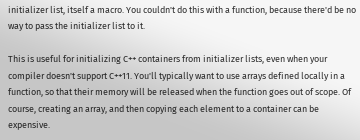initializer list, itself a macro. You couldn't do this with a function, because there'd be no way to pass the initializer list to it.

This is useful for initializing C++ containers from initializer lists, even when your compiler doesn't support C++11. You'll typically want to use arrays defined locally in a function, so that their memory will be released when the function goes out of scope. Of course, creating an array, and then copying each element to a container can be expensive.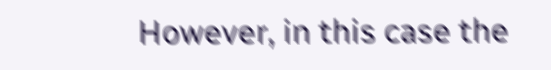However, in this case the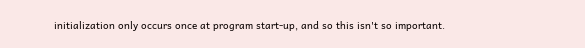initialization only occurs once at program start-up, and so this isn't so important.